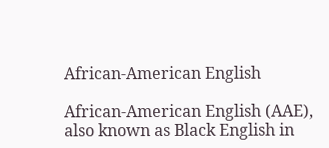African-American English

African-American English (AAE), also known as Black English in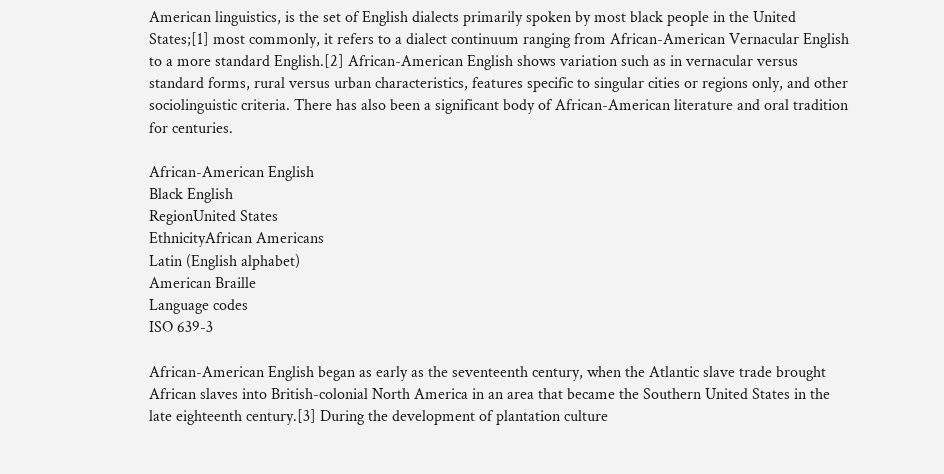American linguistics, is the set of English dialects primarily spoken by most black people in the United States;[1] most commonly, it refers to a dialect continuum ranging from African-American Vernacular English to a more standard English.[2] African-American English shows variation such as in vernacular versus standard forms, rural versus urban characteristics, features specific to singular cities or regions only, and other sociolinguistic criteria. There has also been a significant body of African-American literature and oral tradition for centuries.

African-American English
Black English
RegionUnited States
EthnicityAfrican Americans
Latin (English alphabet)
American Braille
Language codes
ISO 639-3

African-American English began as early as the seventeenth century, when the Atlantic slave trade brought African slaves into British-colonial North America in an area that became the Southern United States in the late eighteenth century.[3] During the development of plantation culture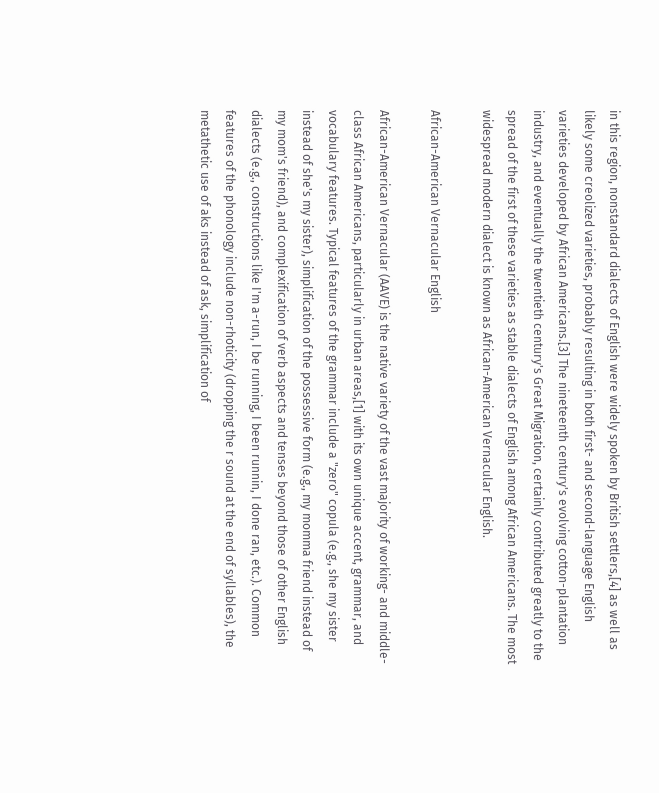in this region, nonstandard dialects of English were widely spoken by British settlers,[4] as well as likely some creolized varieties, probably resulting in both first- and second-language English varieties developed by African Americans.[3] The nineteenth century's evolving cotton-plantation industry, and eventually the twentieth century's Great Migration, certainly contributed greatly to the spread of the first of these varieties as stable dialects of English among African Americans. The most widespread modern dialect is known as African-American Vernacular English.

African-American Vernacular English

African-American Vernacular (AAVE) is the native variety of the vast majority of working- and middle-class African Americans, particularly in urban areas,[1] with its own unique accent, grammar, and vocabulary features. Typical features of the grammar include a "zero" copula (e.g., she my sister instead of she's my sister), simplification of the possessive form (e.g., my momma friend instead of my mom's friend), and complexification of verb aspects and tenses beyond those of other English dialects (e.g., constructions like I'm a-run, I be running, I been runnin, I done ran, etc.). Common features of the phonology include non-rhoticity (dropping the r sound at the end of syllables), the metathetic use of aks instead of ask, simplification of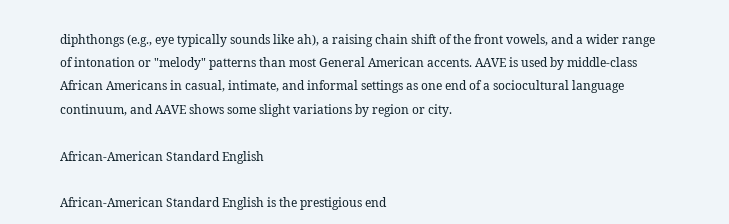diphthongs (e.g., eye typically sounds like ah), a raising chain shift of the front vowels, and a wider range of intonation or "melody" patterns than most General American accents. AAVE is used by middle-class African Americans in casual, intimate, and informal settings as one end of a sociocultural language continuum, and AAVE shows some slight variations by region or city.

African-American Standard English

African-American Standard English is the prestigious end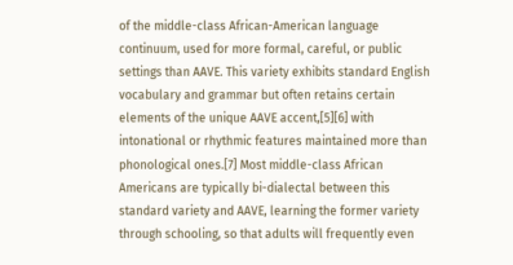of the middle-class African-American language continuum, used for more formal, careful, or public settings than AAVE. This variety exhibits standard English vocabulary and grammar but often retains certain elements of the unique AAVE accent,[5][6] with intonational or rhythmic features maintained more than phonological ones.[7] Most middle-class African Americans are typically bi-dialectal between this standard variety and AAVE, learning the former variety through schooling, so that adults will frequently even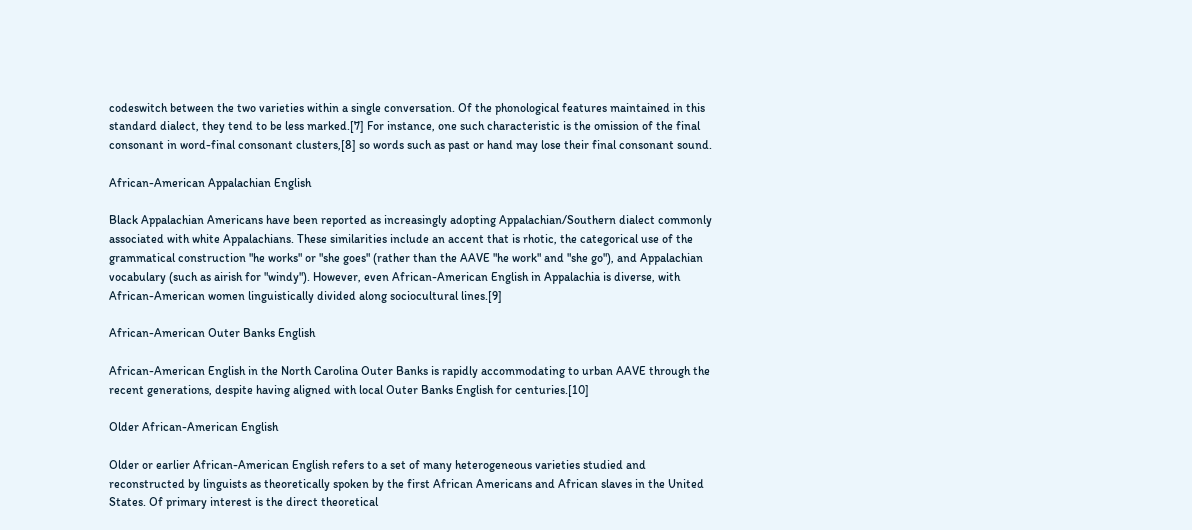codeswitch between the two varieties within a single conversation. Of the phonological features maintained in this standard dialect, they tend to be less marked.[7] For instance, one such characteristic is the omission of the final consonant in word-final consonant clusters,[8] so words such as past or hand may lose their final consonant sound.

African-American Appalachian English

Black Appalachian Americans have been reported as increasingly adopting Appalachian/Southern dialect commonly associated with white Appalachians. These similarities include an accent that is rhotic, the categorical use of the grammatical construction "he works" or "she goes" (rather than the AAVE "he work" and "she go"), and Appalachian vocabulary (such as airish for "windy"). However, even African-American English in Appalachia is diverse, with African-American women linguistically divided along sociocultural lines.[9]

African-American Outer Banks English

African-American English in the North Carolina Outer Banks is rapidly accommodating to urban AAVE through the recent generations, despite having aligned with local Outer Banks English for centuries.[10]

Older African-American English

Older or earlier African-American English refers to a set of many heterogeneous varieties studied and reconstructed by linguists as theoretically spoken by the first African Americans and African slaves in the United States. Of primary interest is the direct theoretical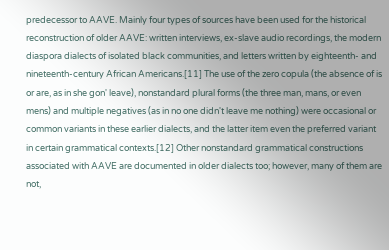predecessor to AAVE. Mainly four types of sources have been used for the historical reconstruction of older AAVE: written interviews, ex-slave audio recordings, the modern diaspora dialects of isolated black communities, and letters written by eighteenth- and nineteenth-century African Americans.[11] The use of the zero copula (the absence of is or are, as in she gon' leave), nonstandard plural forms (the three man, mans, or even mens) and multiple negatives (as in no one didn't leave me nothing) were occasional or common variants in these earlier dialects, and the latter item even the preferred variant in certain grammatical contexts.[12] Other nonstandard grammatical constructions associated with AAVE are documented in older dialects too; however, many of them are not,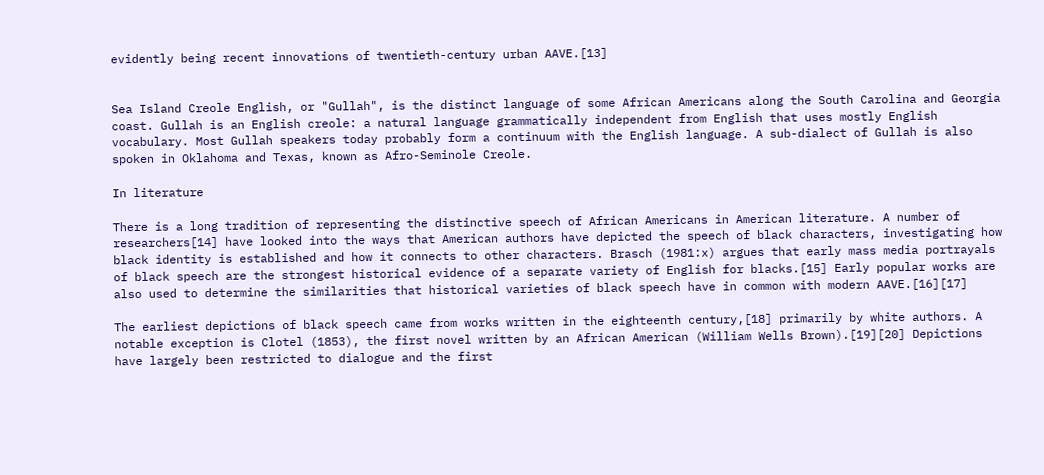evidently being recent innovations of twentieth-century urban AAVE.[13]


Sea Island Creole English, or "Gullah", is the distinct language of some African Americans along the South Carolina and Georgia coast. Gullah is an English creole: a natural language grammatically independent from English that uses mostly English vocabulary. Most Gullah speakers today probably form a continuum with the English language. A sub-dialect of Gullah is also spoken in Oklahoma and Texas, known as Afro-Seminole Creole.

In literature

There is a long tradition of representing the distinctive speech of African Americans in American literature. A number of researchers[14] have looked into the ways that American authors have depicted the speech of black characters, investigating how black identity is established and how it connects to other characters. Brasch (1981:x) argues that early mass media portrayals of black speech are the strongest historical evidence of a separate variety of English for blacks.[15] Early popular works are also used to determine the similarities that historical varieties of black speech have in common with modern AAVE.[16][17]

The earliest depictions of black speech came from works written in the eighteenth century,[18] primarily by white authors. A notable exception is Clotel (1853), the first novel written by an African American (William Wells Brown).[19][20] Depictions have largely been restricted to dialogue and the first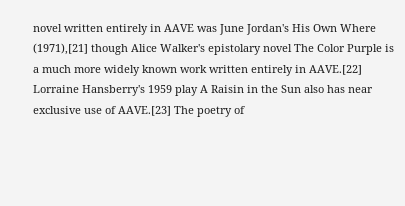novel written entirely in AAVE was June Jordan's His Own Where (1971),[21] though Alice Walker's epistolary novel The Color Purple is a much more widely known work written entirely in AAVE.[22] Lorraine Hansberry's 1959 play A Raisin in the Sun also has near exclusive use of AAVE.[23] The poetry of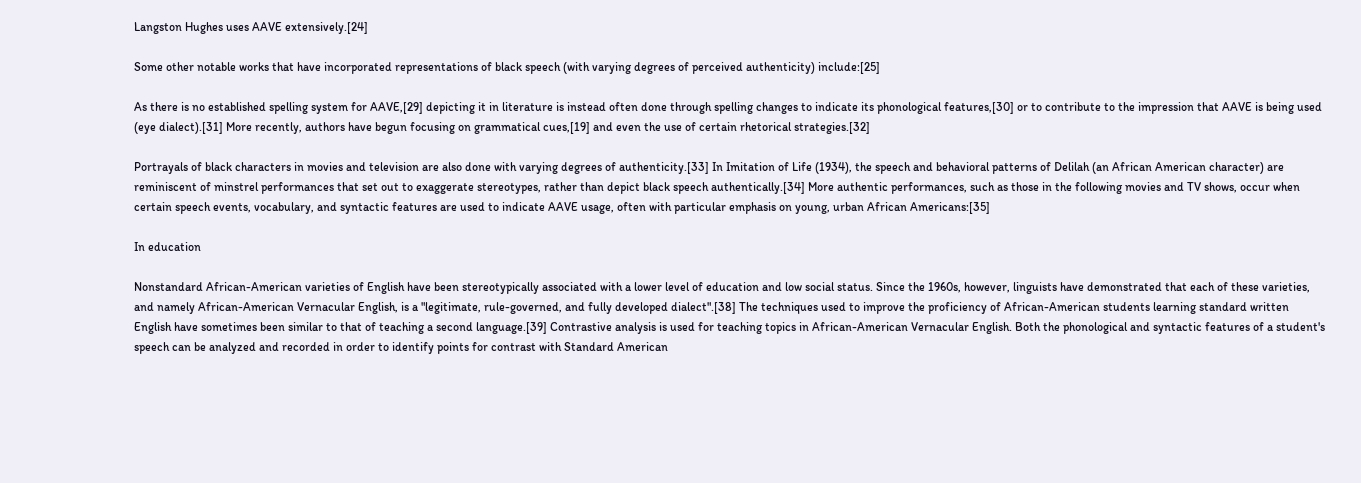Langston Hughes uses AAVE extensively.[24]

Some other notable works that have incorporated representations of black speech (with varying degrees of perceived authenticity) include:[25]

As there is no established spelling system for AAVE,[29] depicting it in literature is instead often done through spelling changes to indicate its phonological features,[30] or to contribute to the impression that AAVE is being used (eye dialect).[31] More recently, authors have begun focusing on grammatical cues,[19] and even the use of certain rhetorical strategies.[32]

Portrayals of black characters in movies and television are also done with varying degrees of authenticity.[33] In Imitation of Life (1934), the speech and behavioral patterns of Delilah (an African American character) are reminiscent of minstrel performances that set out to exaggerate stereotypes, rather than depict black speech authentically.[34] More authentic performances, such as those in the following movies and TV shows, occur when certain speech events, vocabulary, and syntactic features are used to indicate AAVE usage, often with particular emphasis on young, urban African Americans:[35]

In education

Nonstandard African-American varieties of English have been stereotypically associated with a lower level of education and low social status. Since the 1960s, however, linguists have demonstrated that each of these varieties, and namely African-American Vernacular English, is a "legitimate, rule-governed, and fully developed dialect".[38] The techniques used to improve the proficiency of African-American students learning standard written English have sometimes been similar to that of teaching a second language.[39] Contrastive analysis is used for teaching topics in African-American Vernacular English. Both the phonological and syntactic features of a student's speech can be analyzed and recorded in order to identify points for contrast with Standard American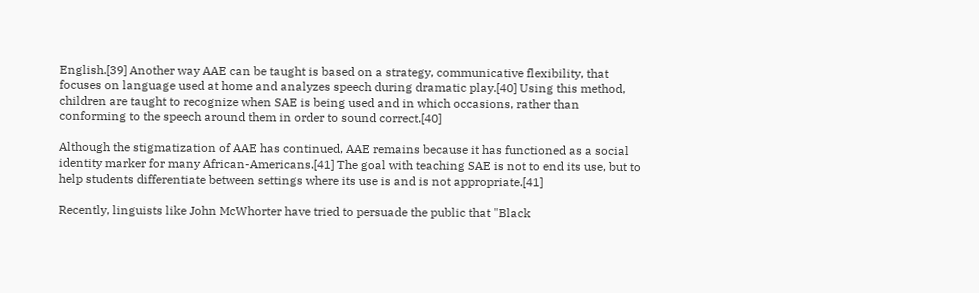English.[39] Another way AAE can be taught is based on a strategy, communicative flexibility, that focuses on language used at home and analyzes speech during dramatic play.[40] Using this method, children are taught to recognize when SAE is being used and in which occasions, rather than conforming to the speech around them in order to sound correct.[40]

Although the stigmatization of AAE has continued, AAE remains because it has functioned as a social identity marker for many African-Americans.[41] The goal with teaching SAE is not to end its use, but to help students differentiate between settings where its use is and is not appropriate.[41]

Recently, linguists like John McWhorter have tried to persuade the public that "Black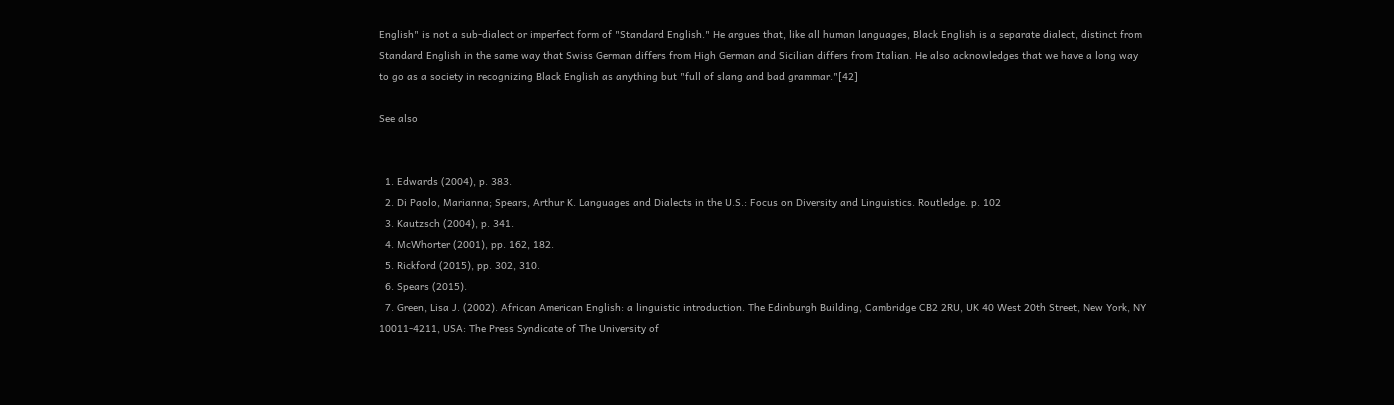English" is not a sub-dialect or imperfect form of "Standard English." He argues that, like all human languages, Black English is a separate dialect, distinct from Standard English in the same way that Swiss German differs from High German and Sicilian differs from Italian. He also acknowledges that we have a long way to go as a society in recognizing Black English as anything but "full of slang and bad grammar."[42]

See also


  1. Edwards (2004), p. 383.
  2. Di Paolo, Marianna; Spears, Arthur K. Languages and Dialects in the U.S.: Focus on Diversity and Linguistics. Routledge. p. 102
  3. Kautzsch (2004), p. 341.
  4. McWhorter (2001), pp. 162, 182.
  5. Rickford (2015), pp. 302, 310.
  6. Spears (2015).
  7. Green, Lisa J. (2002). African American English: a linguistic introduction. The Edinburgh Building, Cambridge CB2 2RU, UK 40 West 20th Street, New York, NY 10011-4211, USA: The Press Syndicate of The University of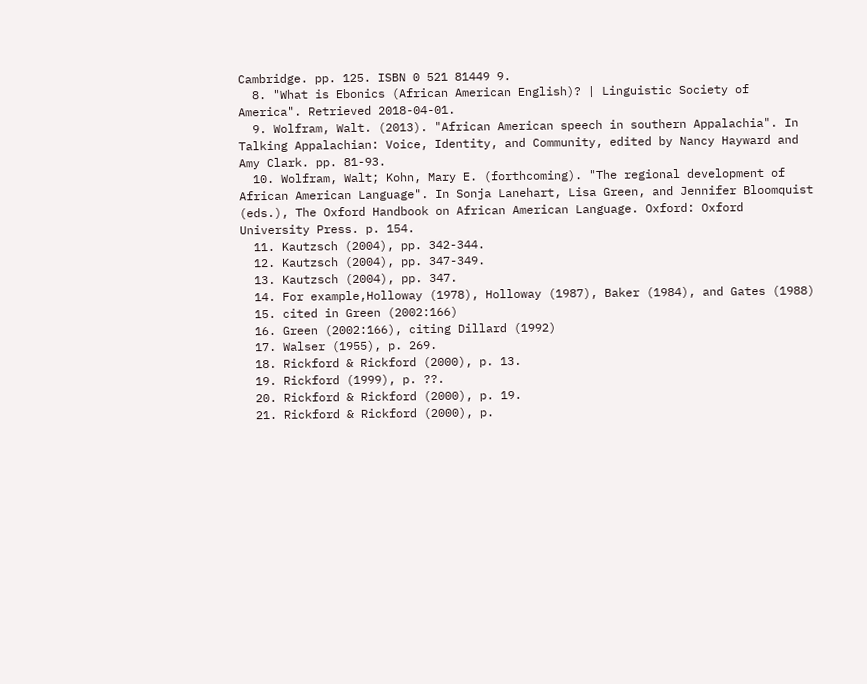Cambridge. pp. 125. ISBN 0 521 81449 9.
  8. "What is Ebonics (African American English)? | Linguistic Society of America". Retrieved 2018-04-01.
  9. Wolfram, Walt. (2013). "African American speech in southern Appalachia". In Talking Appalachian: Voice, Identity, and Community, edited by Nancy Hayward and Amy Clark. pp. 81-93.
  10. Wolfram, Walt; Kohn, Mary E. (forthcoming). "The regional development of African American Language". In Sonja Lanehart, Lisa Green, and Jennifer Bloomquist (eds.), The Oxford Handbook on African American Language. Oxford: Oxford University Press. p. 154.
  11. Kautzsch (2004), pp. 342-344.
  12. Kautzsch (2004), pp. 347-349.
  13. Kautzsch (2004), pp. 347.
  14. For example,Holloway (1978), Holloway (1987), Baker (1984), and Gates (1988)
  15. cited in Green (2002:166)
  16. Green (2002:166), citing Dillard (1992)
  17. Walser (1955), p. 269.
  18. Rickford & Rickford (2000), p. 13.
  19. Rickford (1999), p. ??.
  20. Rickford & Rickford (2000), p. 19.
  21. Rickford & Rickford (2000), p.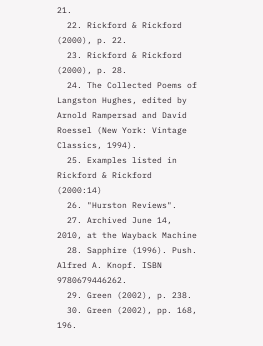21.
  22. Rickford & Rickford (2000), p. 22.
  23. Rickford & Rickford (2000), p. 28.
  24. The Collected Poems of Langston Hughes, edited by Arnold Rampersad and David Roessel (New York: Vintage Classics, 1994).
  25. Examples listed in Rickford & Rickford (2000:14)
  26. "Hurston Reviews".
  27. Archived June 14, 2010, at the Wayback Machine
  28. Sapphire (1996). Push. Alfred A. Knopf. ISBN 9780679446262.
  29. Green (2002), p. 238.
  30. Green (2002), pp. 168, 196.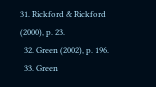31. Rickford & Rickford (2000), p. 23.
  32. Green (2002), p. 196.
  33. Green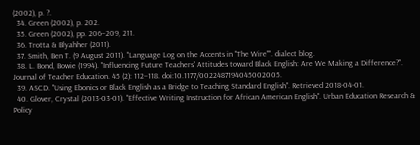(2002), p. ?.
  34. Green (2002), p. 202.
  35. Green (2002), pp. 206–209, 211.
  36. Trotta & Blyahher (2011).
  37. Smith, Ben T. (9 August 2011). "Language Log on the Accents in "The Wire"". dialect blog.
  38. L. Bond, Bowie (1994). "Influencing Future Teachers' Attitudes toward Black English: Are We Making a Difference?". Journal of Teacher Education. 45 (2): 112–118. doi:10.1177/0022487194045002005.
  39. ASCD. "Using Ebonics or Black English as a Bridge to Teaching Standard English". Retrieved 2018-04-01.
  40. Glover, Crystal (2013-03-01). "Effective Writing Instruction for African American English". Urban Education Research & Policy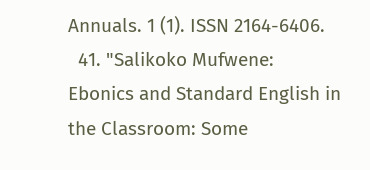Annuals. 1 (1). ISSN 2164-6406.
  41. "Salikoko Mufwene: Ebonics and Standard English in the Classroom: Some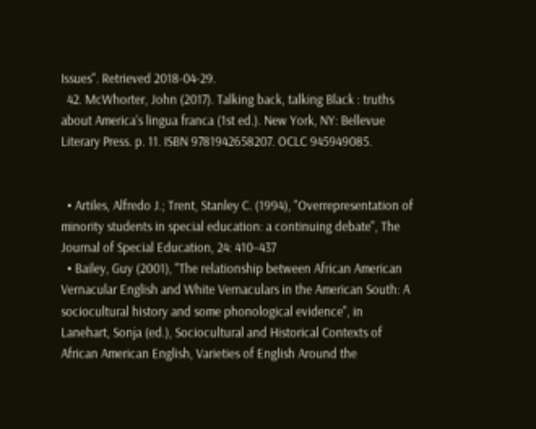Issues". Retrieved 2018-04-29.
  42. McWhorter, John (2017). Talking back, talking Black : truths about America's lingua franca (1st ed.). New York, NY: Bellevue Literary Press. p. 11. ISBN 9781942658207. OCLC 945949085.


  • Artiles, Alfredo J.; Trent, Stanley C. (1994), "Overrepresentation of minority students in special education: a continuing debate", The Journal of Special Education, 24: 410–437
  • Bailey, Guy (2001), "The relationship between African American Vernacular English and White Vernaculars in the American South: A sociocultural history and some phonological evidence", in Lanehart, Sonja (ed.), Sociocultural and Historical Contexts of African American English, Varieties of English Around the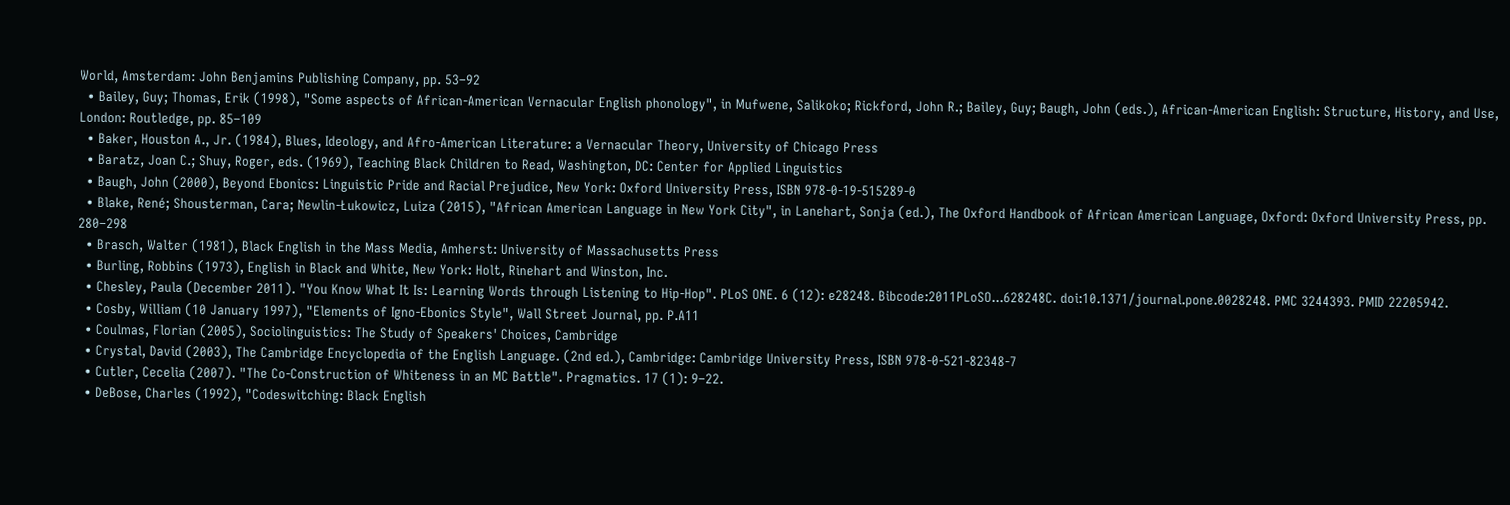World, Amsterdam: John Benjamins Publishing Company, pp. 53–92
  • Bailey, Guy; Thomas, Erik (1998), "Some aspects of African-American Vernacular English phonology", in Mufwene, Salikoko; Rickford, John R.; Bailey, Guy; Baugh, John (eds.), African-American English: Structure, History, and Use, London: Routledge, pp. 85–109
  • Baker, Houston A., Jr. (1984), Blues, Ideology, and Afro-American Literature: a Vernacular Theory, University of Chicago Press
  • Baratz, Joan C.; Shuy, Roger, eds. (1969), Teaching Black Children to Read, Washington, DC: Center for Applied Linguistics
  • Baugh, John (2000), Beyond Ebonics: Linguistic Pride and Racial Prejudice, New York: Oxford University Press, ISBN 978-0-19-515289-0
  • Blake, René; Shousterman, Cara; Newlin-Łukowicz, Luiza (2015), "African American Language in New York City", in Lanehart, Sonja (ed.), The Oxford Handbook of African American Language, Oxford: Oxford University Press, pp. 280–298
  • Brasch, Walter (1981), Black English in the Mass Media, Amherst: University of Massachusetts Press
  • Burling, Robbins (1973), English in Black and White, New York: Holt, Rinehart and Winston, Inc.
  • Chesley, Paula (December 2011). "You Know What It Is: Learning Words through Listening to Hip-Hop". PLoS ONE. 6 (12): e28248. Bibcode:2011PLoSO...628248C. doi:10.1371/journal.pone.0028248. PMC 3244393. PMID 22205942.
  • Cosby, William (10 January 1997), "Elements of Igno-Ebonics Style", Wall Street Journal, pp. P.A11
  • Coulmas, Florian (2005), Sociolinguistics: The Study of Speakers' Choices, Cambridge
  • Crystal, David (2003), The Cambridge Encyclopedia of the English Language. (2nd ed.), Cambridge: Cambridge University Press, ISBN 978-0-521-82348-7
  • Cutler, Cecelia (2007). "The Co-Construction of Whiteness in an MC Battle". Pragmatics. 17 (1): 9–22.
  • DeBose, Charles (1992), "Codeswitching: Black English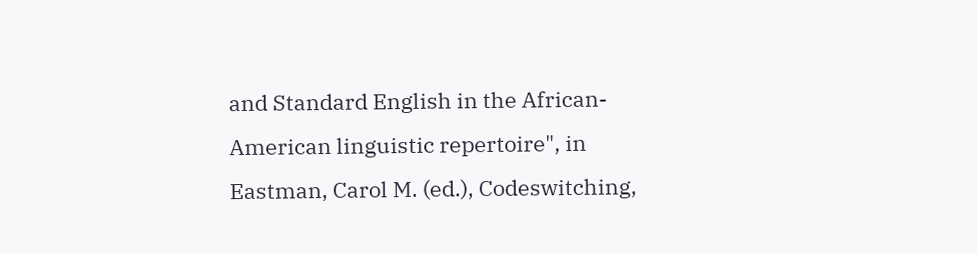and Standard English in the African-American linguistic repertoire", in Eastman, Carol M. (ed.), Codeswitching,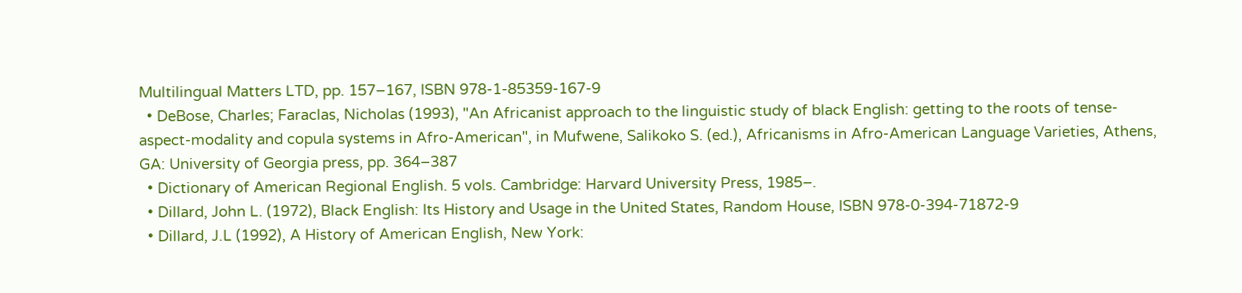Multilingual Matters LTD, pp. 157–167, ISBN 978-1-85359-167-9
  • DeBose, Charles; Faraclas, Nicholas (1993), "An Africanist approach to the linguistic study of black English: getting to the roots of tense-aspect-modality and copula systems in Afro-American", in Mufwene, Salikoko S. (ed.), Africanisms in Afro-American Language Varieties, Athens, GA: University of Georgia press, pp. 364–387
  • Dictionary of American Regional English. 5 vols. Cambridge: Harvard University Press, 1985–.
  • Dillard, John L. (1972), Black English: Its History and Usage in the United States, Random House, ISBN 978-0-394-71872-9
  • Dillard, J.L (1992), A History of American English, New York: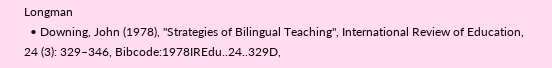Longman
  • Downing, John (1978), "Strategies of Bilingual Teaching", International Review of Education, 24 (3): 329–346, Bibcode:1978IREdu..24..329D,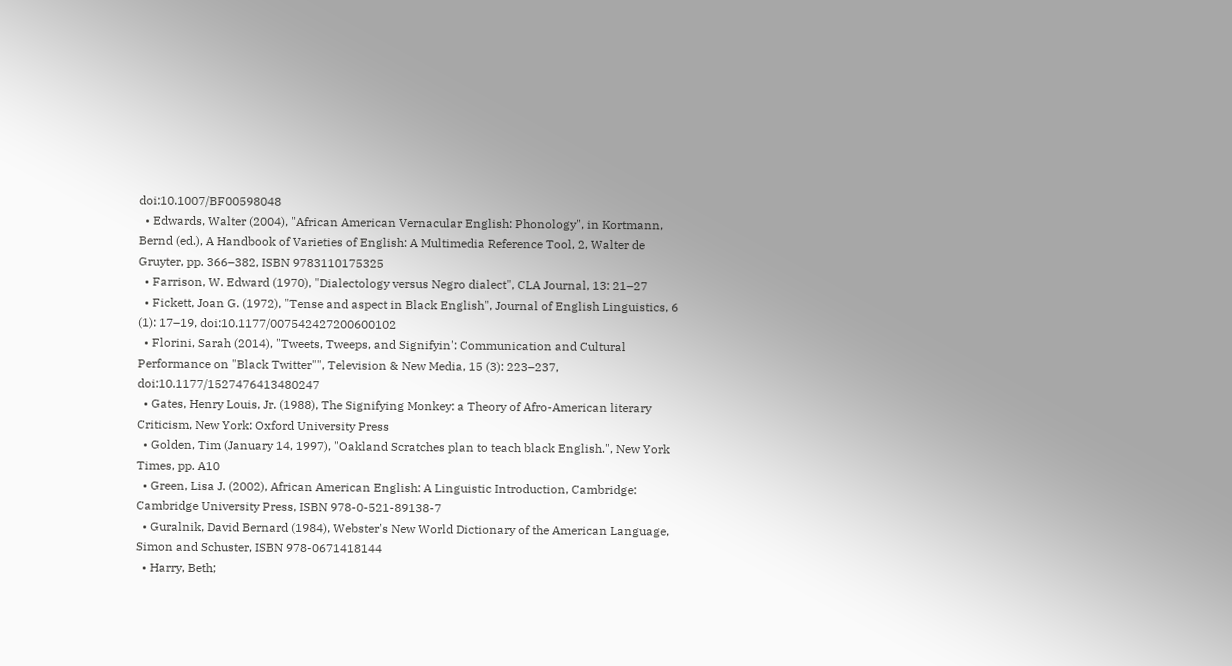doi:10.1007/BF00598048
  • Edwards, Walter (2004), "African American Vernacular English: Phonology", in Kortmann, Bernd (ed.), A Handbook of Varieties of English: A Multimedia Reference Tool, 2, Walter de Gruyter, pp. 366–382, ISBN 9783110175325
  • Farrison, W. Edward (1970), "Dialectology versus Negro dialect", CLA Journal, 13: 21–27
  • Fickett, Joan G. (1972), "Tense and aspect in Black English", Journal of English Linguistics, 6 (1): 17–19, doi:10.1177/007542427200600102
  • Florini, Sarah (2014), "Tweets, Tweeps, and Signifyin': Communication and Cultural Performance on "Black Twitter"", Television & New Media, 15 (3): 223–237, doi:10.1177/1527476413480247
  • Gates, Henry Louis, Jr. (1988), The Signifying Monkey: a Theory of Afro-American literary Criticism, New York: Oxford University Press
  • Golden, Tim (January 14, 1997), "Oakland Scratches plan to teach black English.", New York Times, pp. A10
  • Green, Lisa J. (2002), African American English: A Linguistic Introduction, Cambridge: Cambridge University Press, ISBN 978-0-521-89138-7
  • Guralnik, David Bernard (1984), Webster's New World Dictionary of the American Language, Simon and Schuster, ISBN 978-0671418144
  • Harry, Beth;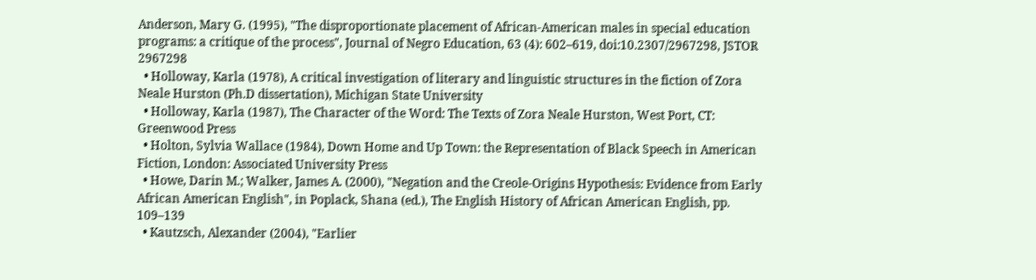Anderson, Mary G. (1995), "The disproportionate placement of African-American males in special education programs: a critique of the process", Journal of Negro Education, 63 (4): 602–619, doi:10.2307/2967298, JSTOR 2967298
  • Holloway, Karla (1978), A critical investigation of literary and linguistic structures in the fiction of Zora Neale Hurston (Ph.D dissertation), Michigan State University
  • Holloway, Karla (1987), The Character of the Word: The Texts of Zora Neale Hurston, West Port, CT: Greenwood Press
  • Holton, Sylvia Wallace (1984), Down Home and Up Town: the Representation of Black Speech in American Fiction, London: Associated University Press
  • Howe, Darin M.; Walker, James A. (2000), "Negation and the Creole-Origins Hypothesis: Evidence from Early African American English", in Poplack, Shana (ed.), The English History of African American English, pp. 109–139
  • Kautzsch, Alexander (2004), "Earlier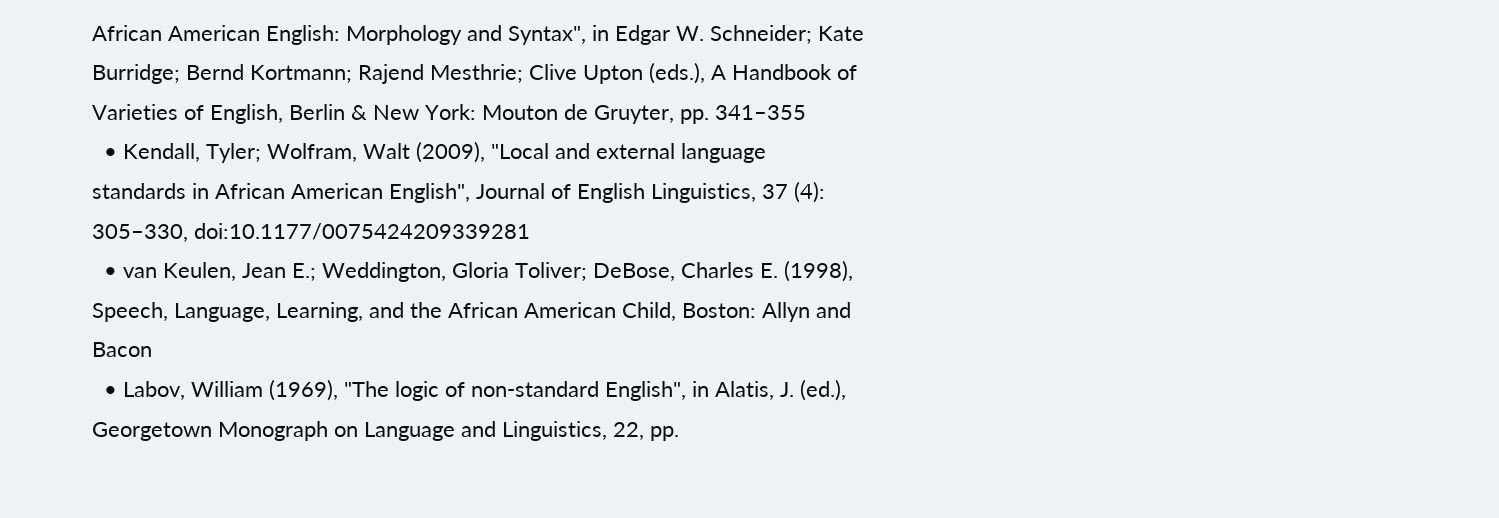African American English: Morphology and Syntax", in Edgar W. Schneider; Kate Burridge; Bernd Kortmann; Rajend Mesthrie; Clive Upton (eds.), A Handbook of Varieties of English, Berlin & New York: Mouton de Gruyter, pp. 341–355
  • Kendall, Tyler; Wolfram, Walt (2009), "Local and external language standards in African American English", Journal of English Linguistics, 37 (4): 305–330, doi:10.1177/0075424209339281
  • van Keulen, Jean E.; Weddington, Gloria Toliver; DeBose, Charles E. (1998), Speech, Language, Learning, and the African American Child, Boston: Allyn and Bacon
  • Labov, William (1969), "The logic of non-standard English", in Alatis, J. (ed.), Georgetown Monograph on Language and Linguistics, 22, pp.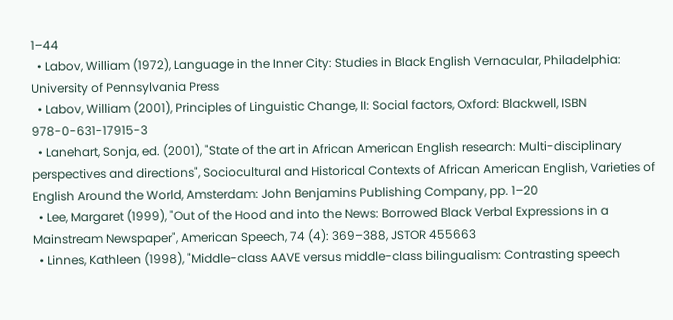1–44
  • Labov, William (1972), Language in the Inner City: Studies in Black English Vernacular, Philadelphia: University of Pennsylvania Press
  • Labov, William (2001), Principles of Linguistic Change, II: Social factors, Oxford: Blackwell, ISBN 978-0-631-17915-3
  • Lanehart, Sonja, ed. (2001), "State of the art in African American English research: Multi-disciplinary perspectives and directions", Sociocultural and Historical Contexts of African American English, Varieties of English Around the World, Amsterdam: John Benjamins Publishing Company, pp. 1–20
  • Lee, Margaret (1999), "Out of the Hood and into the News: Borrowed Black Verbal Expressions in a Mainstream Newspaper", American Speech, 74 (4): 369–388, JSTOR 455663
  • Linnes, Kathleen (1998), "Middle-class AAVE versus middle-class bilingualism: Contrasting speech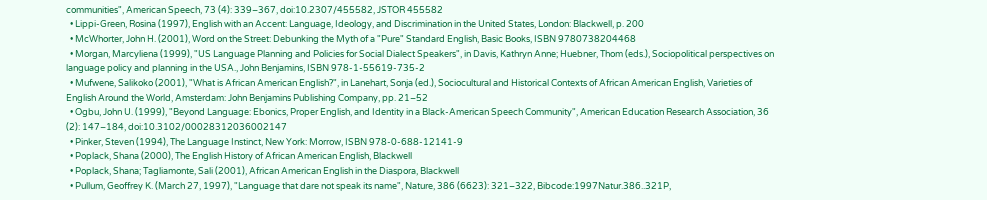communities", American Speech, 73 (4): 339–367, doi:10.2307/455582, JSTOR 455582
  • Lippi-Green, Rosina (1997), English with an Accent: Language, Ideology, and Discrimination in the United States, London: Blackwell, p. 200
  • McWhorter, John H. (2001), Word on the Street: Debunking the Myth of a "Pure" Standard English, Basic Books, ISBN 9780738204468
  • Morgan, Marcyliena (1999), "US Language Planning and Policies for Social Dialect Speakers", in Davis, Kathryn Anne; Huebner, Thom (eds.), Sociopolitical perspectives on language policy and planning in the USA., John Benjamins, ISBN 978-1-55619-735-2
  • Mufwene, Salikoko (2001), "What is African American English?", in Lanehart, Sonja (ed.), Sociocultural and Historical Contexts of African American English, Varieties of English Around the World, Amsterdam: John Benjamins Publishing Company, pp. 21–52
  • Ogbu, John U. (1999), "Beyond Language: Ebonics, Proper English, and Identity in a Black-American Speech Community", American Education Research Association, 36 (2): 147–184, doi:10.3102/00028312036002147
  • Pinker, Steven (1994), The Language Instinct, New York: Morrow, ISBN 978-0-688-12141-9
  • Poplack, Shana (2000), The English History of African American English, Blackwell
  • Poplack, Shana; Tagliamonte, Sali (2001), African American English in the Diaspora, Blackwell
  • Pullum, Geoffrey K. (March 27, 1997), "Language that dare not speak its name", Nature, 386 (6623): 321–322, Bibcode:1997Natur.386..321P,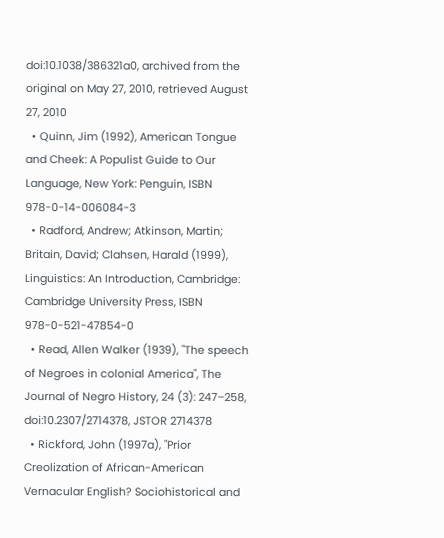doi:10.1038/386321a0, archived from the original on May 27, 2010, retrieved August 27, 2010
  • Quinn, Jim (1992), American Tongue and Cheek: A Populist Guide to Our Language, New York: Penguin, ISBN 978-0-14-006084-3
  • Radford, Andrew; Atkinson, Martin; Britain, David; Clahsen, Harald (1999), Linguistics: An Introduction, Cambridge: Cambridge University Press, ISBN 978-0-521-47854-0
  • Read, Allen Walker (1939), "The speech of Negroes in colonial America", The Journal of Negro History, 24 (3): 247–258, doi:10.2307/2714378, JSTOR 2714378
  • Rickford, John (1997a), "Prior Creolization of African-American Vernacular English? Sociohistorical and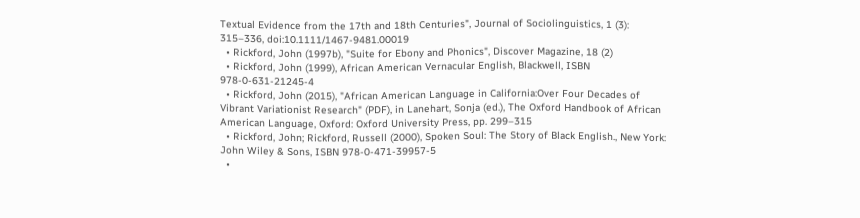Textual Evidence from the 17th and 18th Centuries", Journal of Sociolinguistics, 1 (3): 315–336, doi:10.1111/1467-9481.00019
  • Rickford, John (1997b), "Suite for Ebony and Phonics", Discover Magazine, 18 (2)
  • Rickford, John (1999), African American Vernacular English, Blackwell, ISBN 978-0-631-21245-4
  • Rickford, John (2015), "African American Language in California:Over Four Decades of Vibrant Variationist Research" (PDF), in Lanehart, Sonja (ed.), The Oxford Handbook of African American Language, Oxford: Oxford University Press, pp. 299–315
  • Rickford, John; Rickford, Russell (2000), Spoken Soul: The Story of Black English., New York: John Wiley & Sons, ISBN 978-0-471-39957-5
  •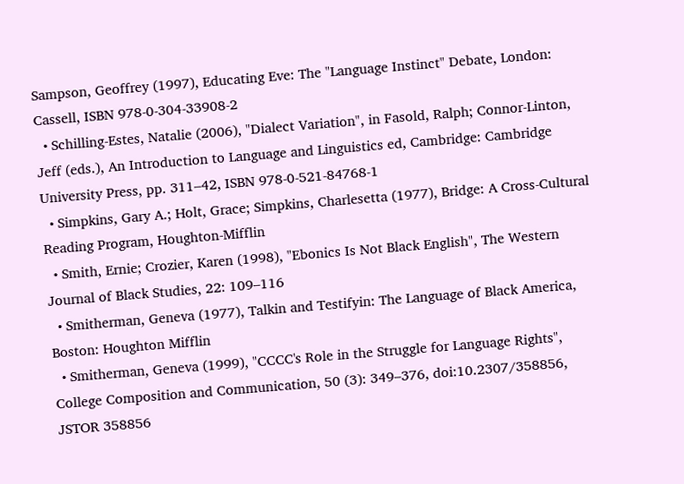Sampson, Geoffrey (1997), Educating Eve: The "Language Instinct" Debate, London: Cassell, ISBN 978-0-304-33908-2
  • Schilling-Estes, Natalie (2006), "Dialect Variation", in Fasold, Ralph; Connor-Linton, Jeff (eds.), An Introduction to Language and Linguistics ed, Cambridge: Cambridge University Press, pp. 311–42, ISBN 978-0-521-84768-1
  • Simpkins, Gary A.; Holt, Grace; Simpkins, Charlesetta (1977), Bridge: A Cross-Cultural Reading Program, Houghton-Mifflin
  • Smith, Ernie; Crozier, Karen (1998), "Ebonics Is Not Black English", The Western Journal of Black Studies, 22: 109–116
  • Smitherman, Geneva (1977), Talkin and Testifyin: The Language of Black America, Boston: Houghton Mifflin
  • Smitherman, Geneva (1999), "CCCC's Role in the Struggle for Language Rights", College Composition and Communication, 50 (3): 349–376, doi:10.2307/358856, JSTOR 358856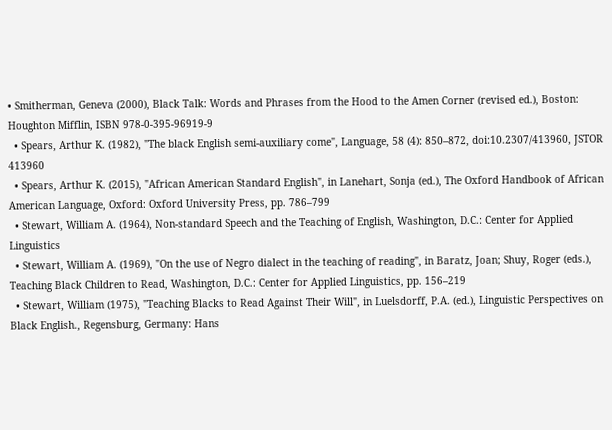• Smitherman, Geneva (2000), Black Talk: Words and Phrases from the Hood to the Amen Corner (revised ed.), Boston: Houghton Mifflin, ISBN 978-0-395-96919-9
  • Spears, Arthur K. (1982), "The black English semi-auxiliary come", Language, 58 (4): 850–872, doi:10.2307/413960, JSTOR 413960
  • Spears, Arthur K. (2015), "African American Standard English", in Lanehart, Sonja (ed.), The Oxford Handbook of African American Language, Oxford: Oxford University Press, pp. 786–799
  • Stewart, William A. (1964), Non-standard Speech and the Teaching of English, Washington, D.C.: Center for Applied Linguistics
  • Stewart, William A. (1969), "On the use of Negro dialect in the teaching of reading", in Baratz, Joan; Shuy, Roger (eds.), Teaching Black Children to Read, Washington, D.C.: Center for Applied Linguistics, pp. 156–219
  • Stewart, William (1975), "Teaching Blacks to Read Against Their Will", in Luelsdorff, P.A. (ed.), Linguistic Perspectives on Black English., Regensburg, Germany: Hans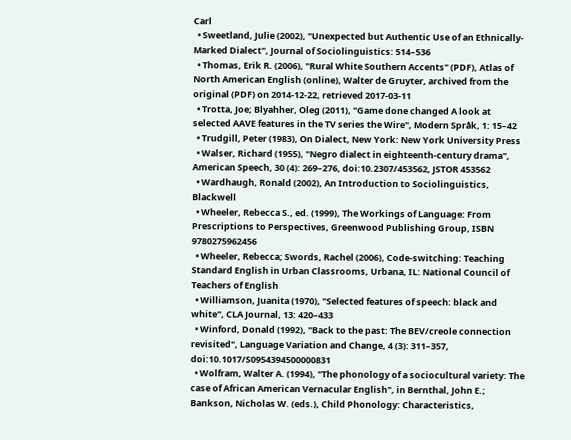Carl
  • Sweetland, Julie (2002), "Unexpected but Authentic Use of an Ethnically-Marked Dialect", Journal of Sociolinguistics: 514–536
  • Thomas, Erik R. (2006), "Rural White Southern Accents" (PDF), Atlas of North American English (online), Walter de Gruyter, archived from the original (PDF) on 2014-12-22, retrieved 2017-03-11
  • Trotta, Joe; Blyahher, Oleg (2011), "Game done changed A look at selected AAVE features in the TV series the Wire", Modern Språk, 1: 15–42
  • Trudgill, Peter (1983), On Dialect, New York: New York University Press
  • Walser, Richard (1955), "Negro dialect in eighteenth-century drama", American Speech, 30 (4): 269–276, doi:10.2307/453562, JSTOR 453562
  • Wardhaugh, Ronald (2002), An Introduction to Sociolinguistics, Blackwell
  • Wheeler, Rebecca S., ed. (1999), The Workings of Language: From Prescriptions to Perspectives, Greenwood Publishing Group, ISBN 9780275962456
  • Wheeler, Rebecca; Swords, Rachel (2006), Code-switching: Teaching Standard English in Urban Classrooms, Urbana, IL: National Council of Teachers of English
  • Williamson, Juanita (1970), "Selected features of speech: black and white", CLA Journal, 13: 420–433
  • Winford, Donald (1992), "Back to the past: The BEV/creole connection revisited", Language Variation and Change, 4 (3): 311–357, doi:10.1017/S0954394500000831
  • Wolfram, Walter A. (1994), "The phonology of a sociocultural variety: The case of African American Vernacular English", in Bernthal, John E.; Bankson, Nicholas W. (eds.), Child Phonology: Characteristics,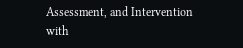Assessment, and Intervention with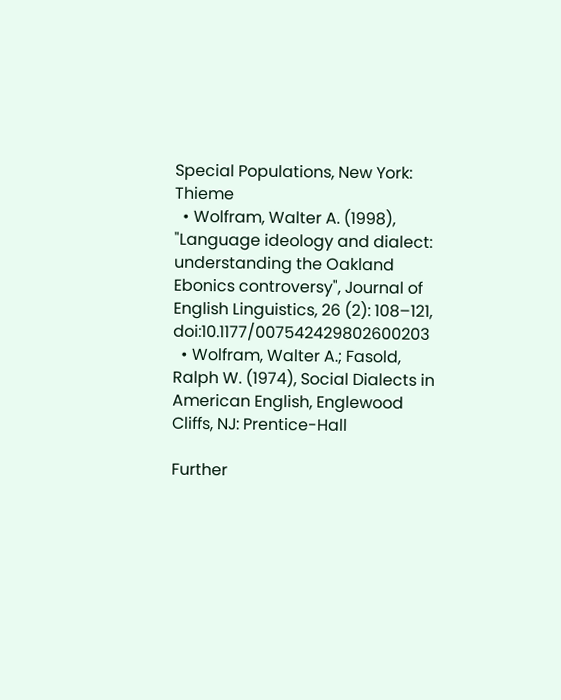Special Populations, New York: Thieme
  • Wolfram, Walter A. (1998), "Language ideology and dialect: understanding the Oakland Ebonics controversy", Journal of English Linguistics, 26 (2): 108–121, doi:10.1177/007542429802600203
  • Wolfram, Walter A.; Fasold, Ralph W. (1974), Social Dialects in American English, Englewood Cliffs, NJ: Prentice-Hall

Further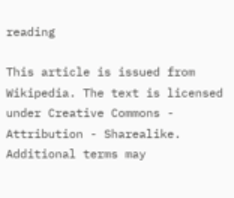reading

This article is issued from Wikipedia. The text is licensed under Creative Commons - Attribution - Sharealike. Additional terms may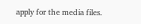apply for the media files.